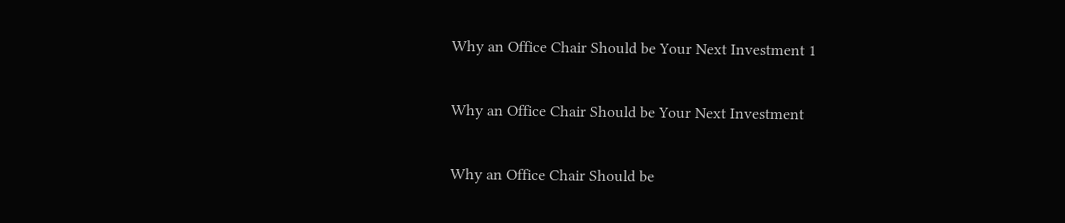Why an Office Chair Should be Your Next Investment 1

Why an Office Chair Should be Your Next Investment

Why an Office Chair Should be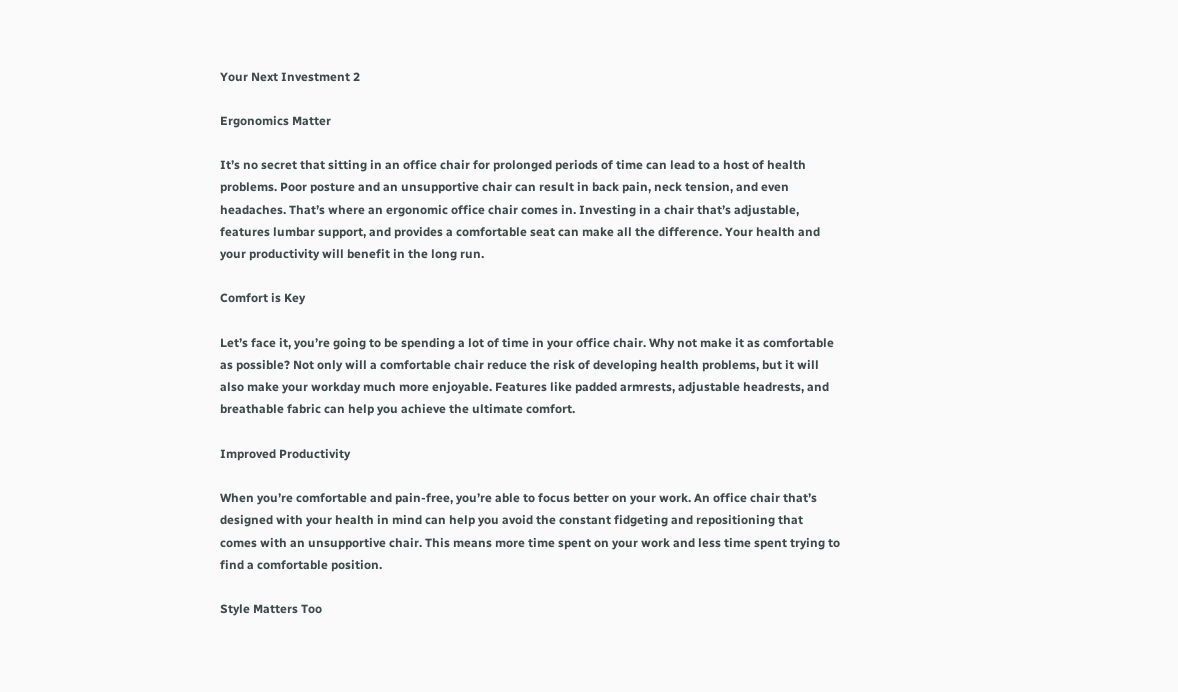Your Next Investment 2

Ergonomics Matter

It’s no secret that sitting in an office chair for prolonged periods of time can lead to a host of health problems. Poor posture and an unsupportive chair can result in back pain, neck tension, and even headaches. That’s where an ergonomic office chair comes in. Investing in a chair that’s adjustable, features lumbar support, and provides a comfortable seat can make all the difference. Your health and your productivity will benefit in the long run.

Comfort is Key

Let’s face it, you’re going to be spending a lot of time in your office chair. Why not make it as comfortable as possible? Not only will a comfortable chair reduce the risk of developing health problems, but it will also make your workday much more enjoyable. Features like padded armrests, adjustable headrests, and breathable fabric can help you achieve the ultimate comfort.

Improved Productivity

When you’re comfortable and pain-free, you’re able to focus better on your work. An office chair that’s designed with your health in mind can help you avoid the constant fidgeting and repositioning that comes with an unsupportive chair. This means more time spent on your work and less time spent trying to find a comfortable position.

Style Matters Too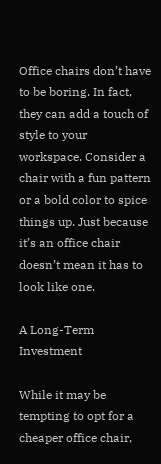Office chairs don’t have to be boring. In fact, they can add a touch of style to your workspace. Consider a chair with a fun pattern or a bold color to spice things up. Just because it’s an office chair doesn’t mean it has to look like one.

A Long-Term Investment

While it may be tempting to opt for a cheaper office chair,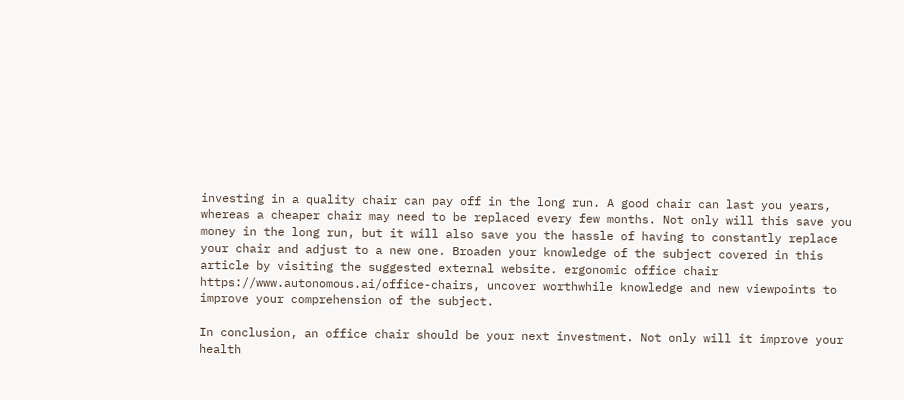investing in a quality chair can pay off in the long run. A good chair can last you years, whereas a cheaper chair may need to be replaced every few months. Not only will this save you money in the long run, but it will also save you the hassle of having to constantly replace your chair and adjust to a new one. Broaden your knowledge of the subject covered in this article by visiting the suggested external website. ergonomic office chair https://www.autonomous.ai/office-chairs, uncover worthwhile knowledge and new viewpoints to improve your comprehension of the subject.

In conclusion, an office chair should be your next investment. Not only will it improve your health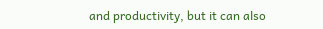and productivity, but it can also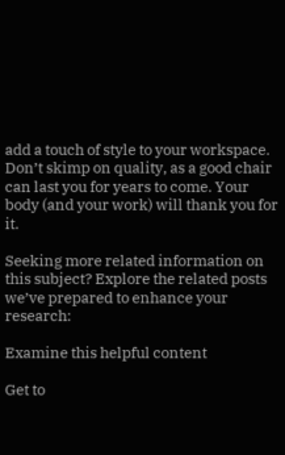add a touch of style to your workspace. Don’t skimp on quality, as a good chair can last you for years to come. Your body (and your work) will thank you for it.

Seeking more related information on this subject? Explore the related posts we’ve prepared to enhance your research:

Examine this helpful content

Get to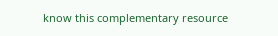know this complementary resource